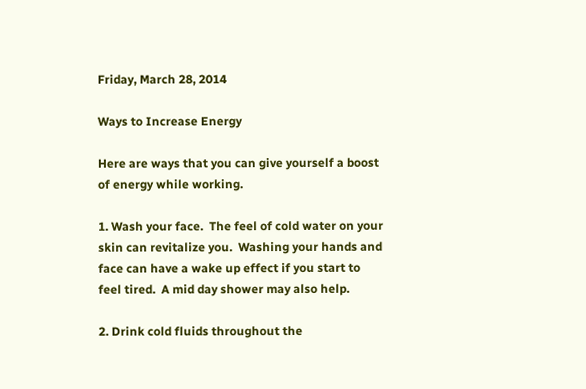Friday, March 28, 2014

Ways to Increase Energy

Here are ways that you can give yourself a boost of energy while working.

1. Wash your face.  The feel of cold water on your skin can revitalize you.  Washing your hands and face can have a wake up effect if you start to feel tired.  A mid day shower may also help.

2. Drink cold fluids throughout the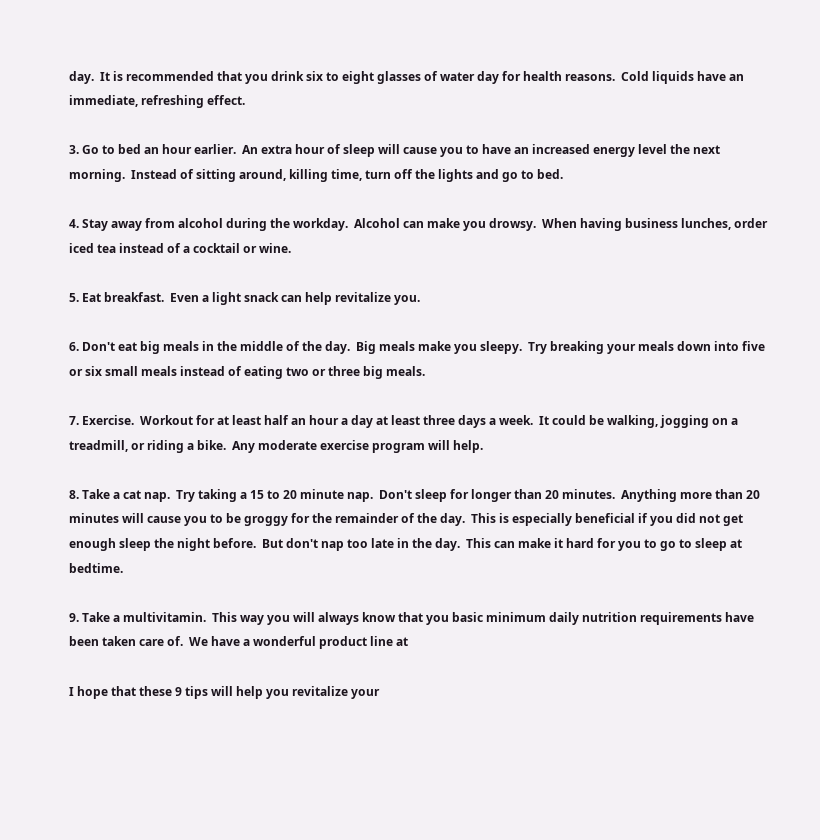day.  It is recommended that you drink six to eight glasses of water day for health reasons.  Cold liquids have an immediate, refreshing effect.

3. Go to bed an hour earlier.  An extra hour of sleep will cause you to have an increased energy level the next morning.  Instead of sitting around, killing time, turn off the lights and go to bed.

4. Stay away from alcohol during the workday.  Alcohol can make you drowsy.  When having business lunches, order iced tea instead of a cocktail or wine.

5. Eat breakfast.  Even a light snack can help revitalize you.

6. Don't eat big meals in the middle of the day.  Big meals make you sleepy.  Try breaking your meals down into five or six small meals instead of eating two or three big meals.

7. Exercise.  Workout for at least half an hour a day at least three days a week.  It could be walking, jogging on a treadmill, or riding a bike.  Any moderate exercise program will help.

8. Take a cat nap.  Try taking a 15 to 20 minute nap.  Don't sleep for longer than 20 minutes.  Anything more than 20 minutes will cause you to be groggy for the remainder of the day.  This is especially beneficial if you did not get enough sleep the night before.  But don't nap too late in the day.  This can make it hard for you to go to sleep at bedtime.

9. Take a multivitamin.  This way you will always know that you basic minimum daily nutrition requirements have been taken care of.  We have a wonderful product line at

I hope that these 9 tips will help you revitalize your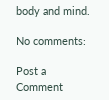body and mind.

No comments:

Post a Comment